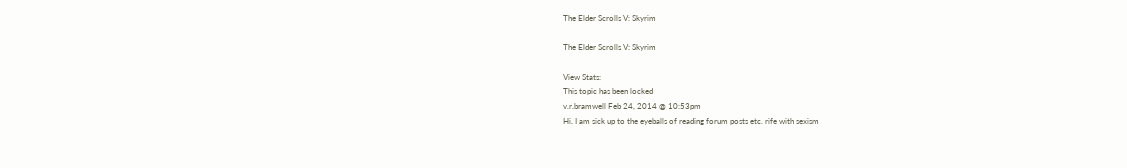The Elder Scrolls V: Skyrim

The Elder Scrolls V: Skyrim

View Stats:
This topic has been locked
v.r.bramwell Feb 24, 2014 @ 10:53pm
Hi. I am sick up to the eyeballs of reading forum posts etc. rife with sexism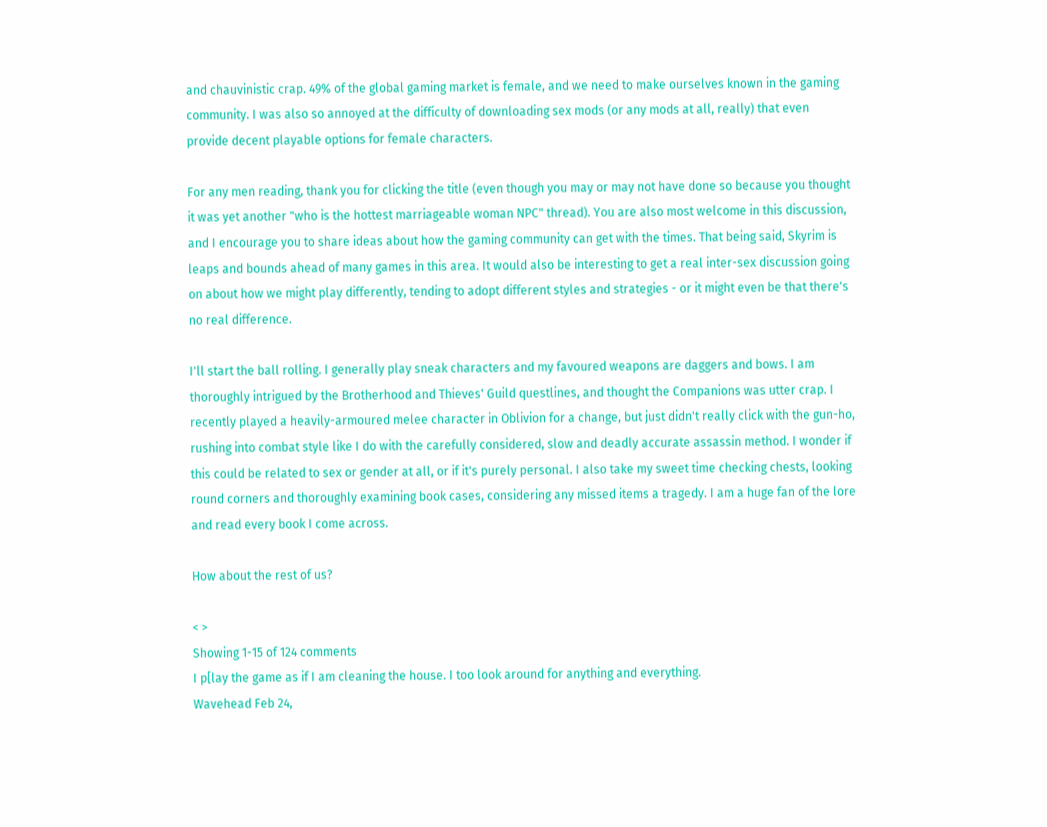and chauvinistic crap. 49% of the global gaming market is female, and we need to make ourselves known in the gaming community. I was also so annoyed at the difficulty of downloading sex mods (or any mods at all, really) that even provide decent playable options for female characters.

For any men reading, thank you for clicking the title (even though you may or may not have done so because you thought it was yet another "who is the hottest marriageable woman NPC" thread). You are also most welcome in this discussion, and I encourage you to share ideas about how the gaming community can get with the times. That being said, Skyrim is leaps and bounds ahead of many games in this area. It would also be interesting to get a real inter-sex discussion going on about how we might play differently, tending to adopt different styles and strategies - or it might even be that there's no real difference.

I'll start the ball rolling. I generally play sneak characters and my favoured weapons are daggers and bows. I am thoroughly intrigued by the Brotherhood and Thieves' Guild questlines, and thought the Companions was utter crap. I recently played a heavily-armoured melee character in Oblivion for a change, but just didn't really click with the gun-ho, rushing into combat style like I do with the carefully considered, slow and deadly accurate assassin method. I wonder if this could be related to sex or gender at all, or if it's purely personal. I also take my sweet time checking chests, looking round corners and thoroughly examining book cases, considering any missed items a tragedy. I am a huge fan of the lore and read every book I come across.

How about the rest of us?

< >
Showing 1-15 of 124 comments
I p[lay the game as if I am cleaning the house. I too look around for anything and everything.
Wavehead Feb 24,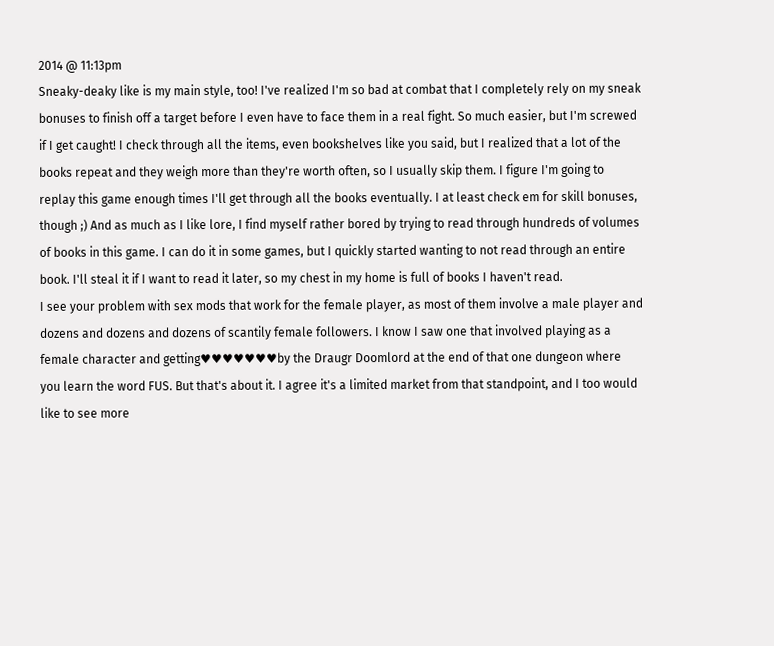2014 @ 11:13pm
Sneaky-deaky like is my main style, too! I've realized I'm so bad at combat that I completely rely on my sneak bonuses to finish off a target before I even have to face them in a real fight. So much easier, but I'm screwed if I get caught! I check through all the items, even bookshelves like you said, but I realized that a lot of the books repeat and they weigh more than they're worth often, so I usually skip them. I figure I'm going to replay this game enough times I'll get through all the books eventually. I at least check em for skill bonuses, though ;) And as much as I like lore, I find myself rather bored by trying to read through hundreds of volumes of books in this game. I can do it in some games, but I quickly started wanting to not read through an entire book. I'll steal it if I want to read it later, so my chest in my home is full of books I haven't read.
I see your problem with sex mods that work for the female player, as most of them involve a male player and dozens and dozens and dozens of scantily female followers. I know I saw one that involved playing as a female character and getting♥♥♥♥♥♥♥by the Draugr Doomlord at the end of that one dungeon where you learn the word FUS. But that's about it. I agree it's a limited market from that standpoint, and I too would like to see more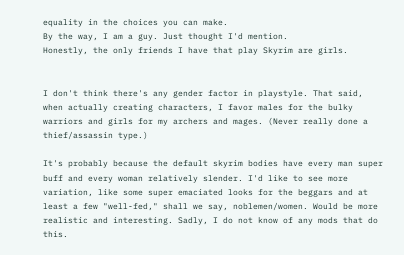equality in the choices you can make.
By the way, I am a guy. Just thought I'd mention.
Honestly, the only friends I have that play Skyrim are girls.


I don't think there's any gender factor in playstyle. That said, when actually creating characters, I favor males for the bulky warriors and girls for my archers and mages. (Never really done a thief/assassin type.)

It's probably because the default skyrim bodies have every man super buff and every woman relatively slender. I'd like to see more variation, like some super emaciated looks for the beggars and at least a few "well-fed," shall we say, noblemen/women. Would be more realistic and interesting. Sadly, I do not know of any mods that do this.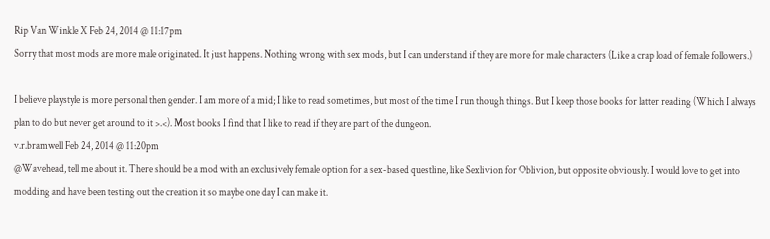Rip Van Winkle X Feb 24, 2014 @ 11:17pm
Sorry that most mods are more male originated. It just happens. Nothing wrong with sex mods, but I can understand if they are more for male characters (Like a crap load of female followers.)

I believe playstyle is more personal then gender. I am more of a mid; I like to read sometimes, but most of the time I run though things. But I keep those books for latter reading (Which I always plan to do but never get around to it >.<). Most books I find that I like to read if they are part of the dungeon.
v.r.bramwell Feb 24, 2014 @ 11:20pm
@Wavehead, tell me about it. There should be a mod with an exclusively female option for a sex-based questline, like Sexlivion for Oblivion, but opposite obviously. I would love to get into modding and have been testing out the creation it so maybe one day I can make it.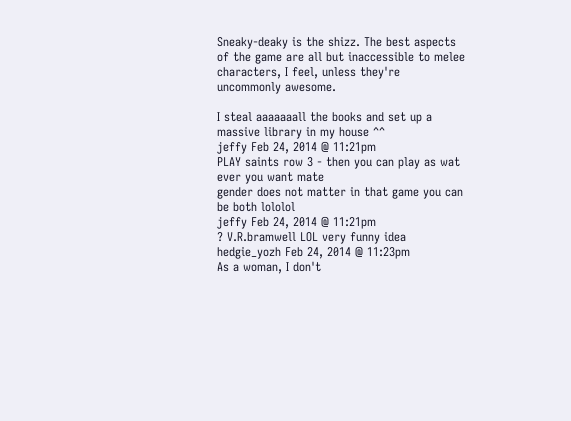Sneaky-deaky is the shizz. The best aspects of the game are all but inaccessible to melee characters, I feel, unless they're uncommonly awesome.

I steal aaaaaaall the books and set up a massive library in my house ^^
jeffy Feb 24, 2014 @ 11:21pm
PLAY saints row 3 - then you can play as wat ever you want mate
gender does not matter in that game you can be both lololol
jeffy Feb 24, 2014 @ 11:21pm
? V.R.bramwell LOL very funny idea
hedgie_yozh Feb 24, 2014 @ 11:23pm
As a woman, I don't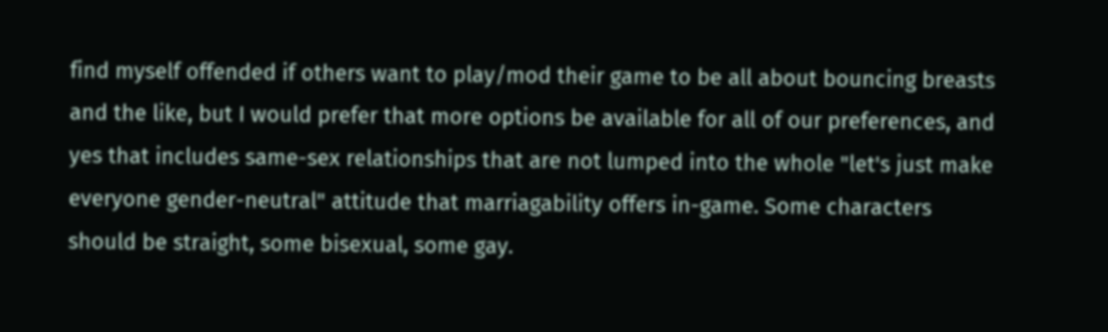find myself offended if others want to play/mod their game to be all about bouncing breasts and the like, but I would prefer that more options be available for all of our preferences, and yes that includes same-sex relationships that are not lumped into the whole "let's just make everyone gender-neutral" attitude that marriagability offers in-game. Some characters should be straight, some bisexual, some gay.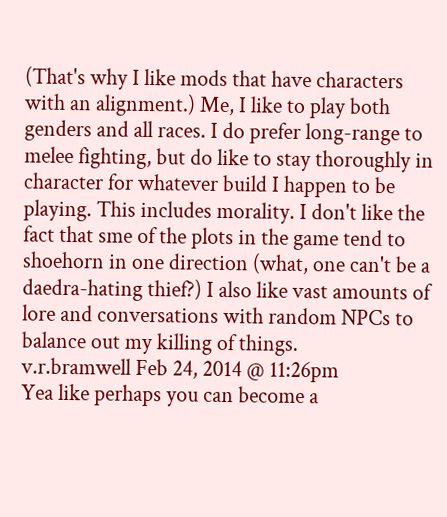(That's why I like mods that have characters with an alignment.) Me, I like to play both genders and all races. I do prefer long-range to melee fighting, but do like to stay thoroughly in character for whatever build I happen to be playing. This includes morality. I don't like the fact that sme of the plots in the game tend to shoehorn in one direction (what, one can't be a daedra-hating thief?) I also like vast amounts of lore and conversations with random NPCs to balance out my killing of things.
v.r.bramwell Feb 24, 2014 @ 11:26pm
Yea like perhaps you can become a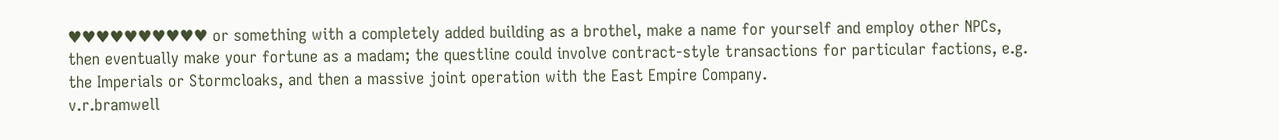♥♥♥♥♥♥♥♥♥♥ or something with a completely added building as a brothel, make a name for yourself and employ other NPCs, then eventually make your fortune as a madam; the questline could involve contract-style transactions for particular factions, e.g. the Imperials or Stormcloaks, and then a massive joint operation with the East Empire Company.
v.r.bramwell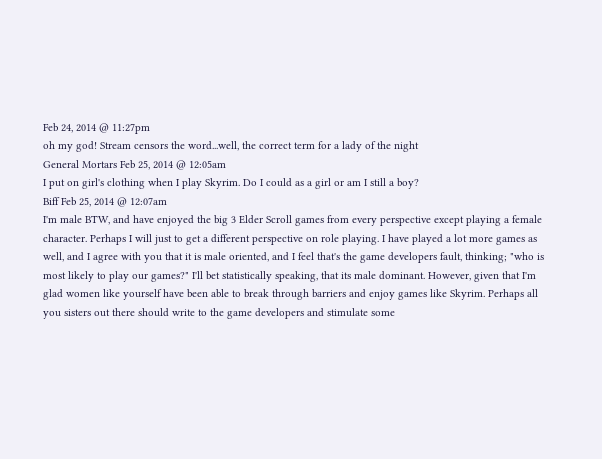Feb 24, 2014 @ 11:27pm
oh my god! Stream censors the word...well, the correct term for a lady of the night
General Mortars Feb 25, 2014 @ 12:05am
I put on girl's clothing when I play Skyrim. Do I could as a girl or am I still a boy?
Biff Feb 25, 2014 @ 12:07am
I'm male BTW, and have enjoyed the big 3 Elder Scroll games from every perspective except playing a female character. Perhaps I will just to get a different perspective on role playing. I have played a lot more games as well, and I agree with you that it is male oriented, and I feel that's the game developers fault, thinking; "who is most likely to play our games?" I'll bet statistically speaking, that its male dominant. However, given that I'm glad women like yourself have been able to break through barriers and enjoy games like Skyrim. Perhaps all you sisters out there should write to the game developers and stimulate some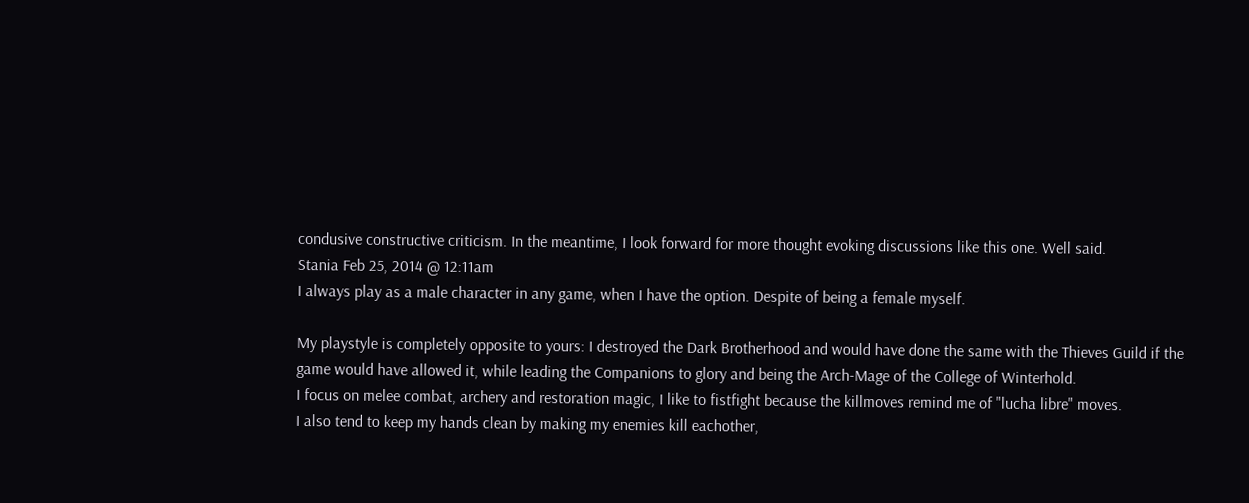condusive constructive criticism. In the meantime, I look forward for more thought evoking discussions like this one. Well said.
Stania Feb 25, 2014 @ 12:11am
I always play as a male character in any game, when I have the option. Despite of being a female myself.

My playstyle is completely opposite to yours: I destroyed the Dark Brotherhood and would have done the same with the Thieves Guild if the game would have allowed it, while leading the Companions to glory and being the Arch-Mage of the College of Winterhold.
I focus on melee combat, archery and restoration magic, I like to fistfight because the killmoves remind me of "lucha libre" moves.
I also tend to keep my hands clean by making my enemies kill eachother,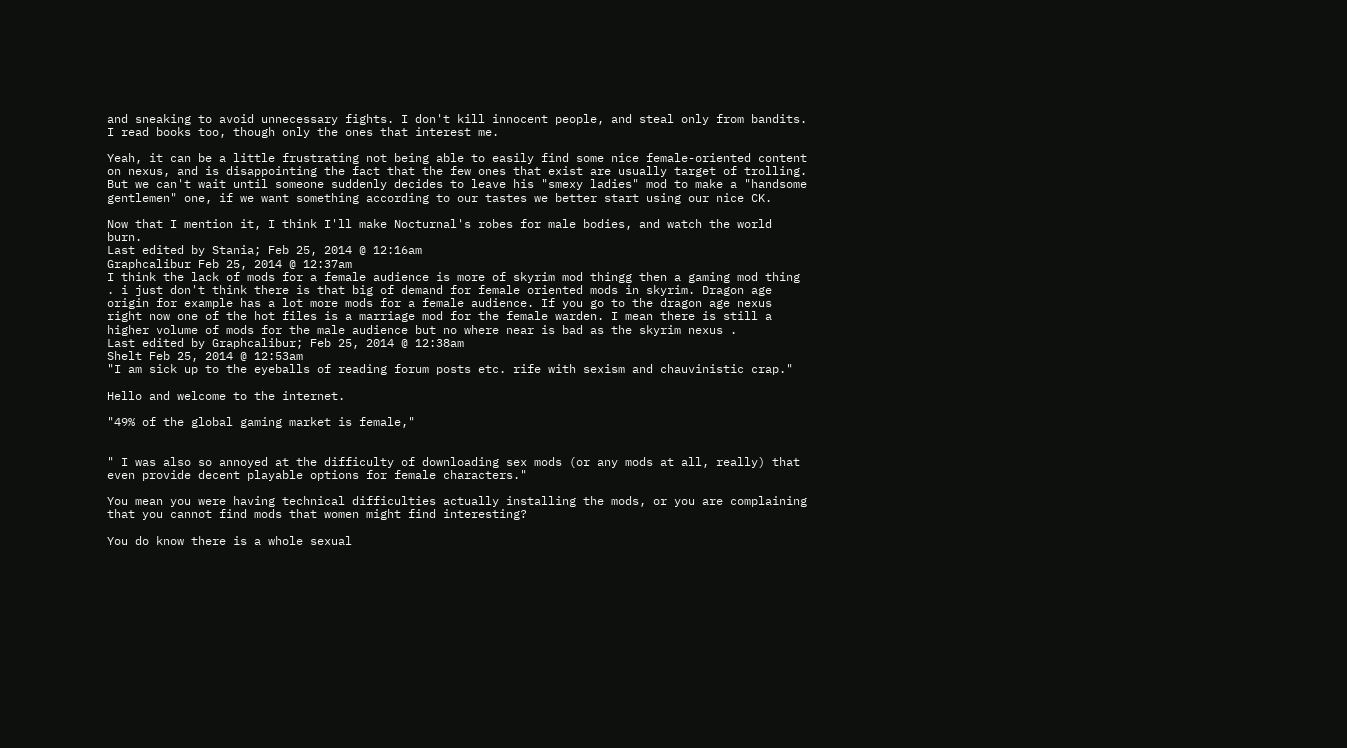and sneaking to avoid unnecessary fights. I don't kill innocent people, and steal only from bandits. I read books too, though only the ones that interest me.

Yeah, it can be a little frustrating not being able to easily find some nice female-oriented content on nexus, and is disappointing the fact that the few ones that exist are usually target of trolling.
But we can't wait until someone suddenly decides to leave his "smexy ladies" mod to make a "handsome gentlemen" one, if we want something according to our tastes we better start using our nice CK.

Now that I mention it, I think I'll make Nocturnal's robes for male bodies, and watch the world burn.
Last edited by Stania; Feb 25, 2014 @ 12:16am
Graphcalibur Feb 25, 2014 @ 12:37am
I think the lack of mods for a female audience is more of skyrim mod thingg then a gaming mod thing . i just don't think there is that big of demand for female oriented mods in skyrim. Dragon age origin for example has a lot more mods for a female audience. If you go to the dragon age nexus right now one of the hot files is a marriage mod for the female warden. I mean there is still a higher volume of mods for the male audience but no where near is bad as the skyrim nexus .
Last edited by Graphcalibur; Feb 25, 2014 @ 12:38am
Shelt Feb 25, 2014 @ 12:53am
"I am sick up to the eyeballs of reading forum posts etc. rife with sexism and chauvinistic crap."

Hello and welcome to the internet.

"49% of the global gaming market is female,"


" I was also so annoyed at the difficulty of downloading sex mods (or any mods at all, really) that even provide decent playable options for female characters."

You mean you were having technical difficulties actually installing the mods, or you are complaining that you cannot find mods that women might find interesting?

You do know there is a whole sexual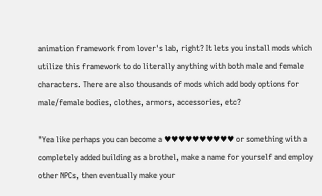animation framework from lover's lab, right? It lets you install mods which utilize this framework to do literally anything with both male and female characters. There are also thousands of mods which add body options for male/female bodies, clothes, armors, accessories, etc?

"Yea like perhaps you can become a ♥♥♥♥♥♥♥♥♥♥ or something with a completely added building as a brothel, make a name for yourself and employ other NPCs, then eventually make your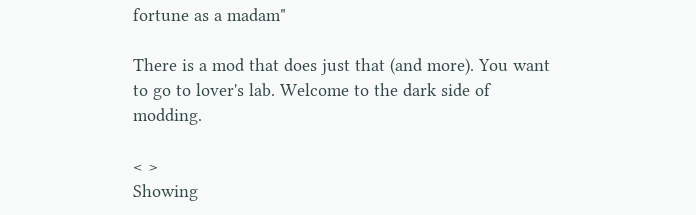fortune as a madam"

There is a mod that does just that (and more). You want to go to lover's lab. Welcome to the dark side of modding.

< >
Showing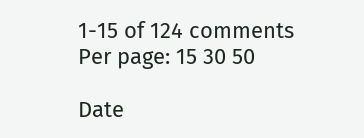1-15 of 124 comments
Per page: 15 30 50

Date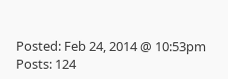Posted: Feb 24, 2014 @ 10:53pm
Posts: 124